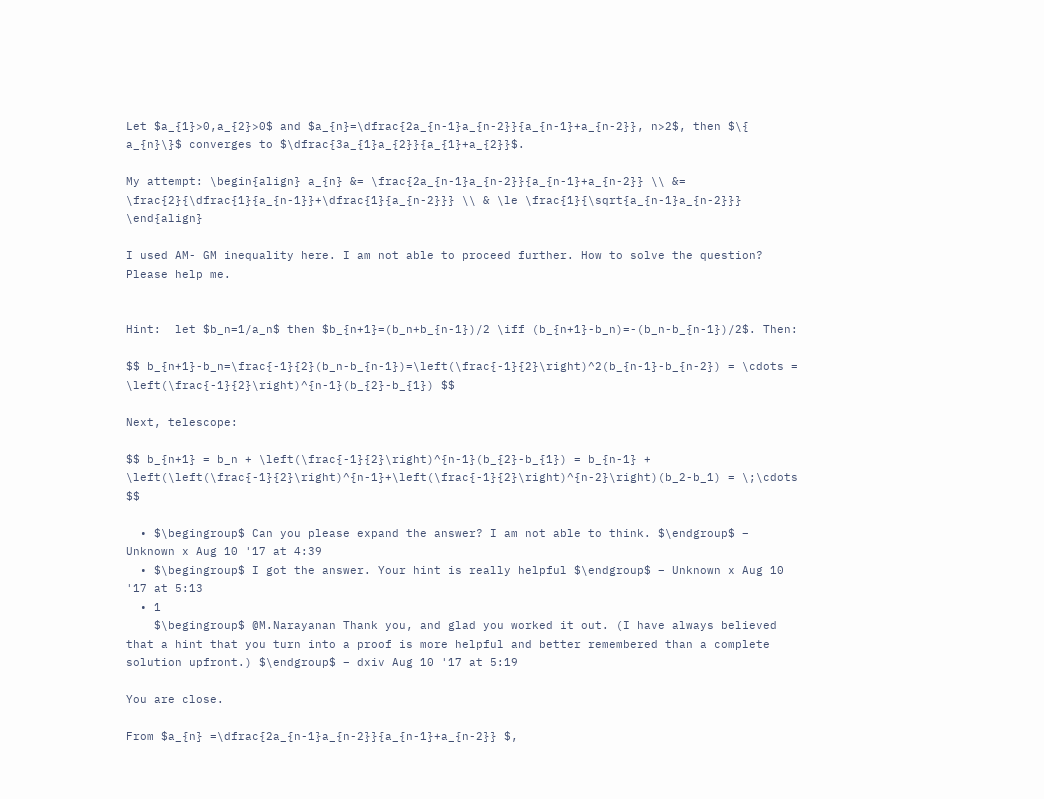Let $a_{1}>0,a_{2}>0$ and $a_{n}=\dfrac{2a_{n-1}a_{n-2}}{a_{n-1}+a_{n-2}}, n>2$, then $\{ a_{n}\}$ converges to $\dfrac{3a_{1}a_{2}}{a_{1}+a_{2}}$.

My attempt: \begin{align} a_{n} &= \frac{2a_{n-1}a_{n-2}}{a_{n-1}+a_{n-2}} \\ &= \frac{2}{\dfrac{1}{a_{n-1}}+\dfrac{1}{a_{n-2}}} \\ & \le \frac{1}{\sqrt{a_{n-1}a_{n-2}}} \end{align}

I used AM- GM inequality here. I am not able to proceed further. How to solve the question? Please help me.


Hint:  let $b_n=1/a_n$ then $b_{n+1}=(b_n+b_{n-1})/2 \iff (b_{n+1}-b_n)=-(b_n-b_{n-1})/2$. Then:

$$ b_{n+1}-b_n=\frac{-1}{2}(b_n-b_{n-1})=\left(\frac{-1}{2}\right)^2(b_{n-1}-b_{n-2}) = \cdots = \left(\frac{-1}{2}\right)^{n-1}(b_{2}-b_{1}) $$

Next, telescope:

$$ b_{n+1} = b_n + \left(\frac{-1}{2}\right)^{n-1}(b_{2}-b_{1}) = b_{n-1} + \left(\left(\frac{-1}{2}\right)^{n-1}+\left(\frac{-1}{2}\right)^{n-2}\right)(b_2-b_1) = \;\cdots $$

  • $\begingroup$ Can you please expand the answer? I am not able to think. $\endgroup$ – Unknown x Aug 10 '17 at 4:39
  • $\begingroup$ I got the answer. Your hint is really helpful $\endgroup$ – Unknown x Aug 10 '17 at 5:13
  • 1
    $\begingroup$ @M.Narayanan Thank you, and glad you worked it out. (I have always believed that a hint that you turn into a proof is more helpful and better remembered than a complete solution upfront.) $\endgroup$ – dxiv Aug 10 '17 at 5:19

You are close.

From $a_{n} =\dfrac{2a_{n-1}a_{n-2}}{a_{n-1}+a_{n-2}} $,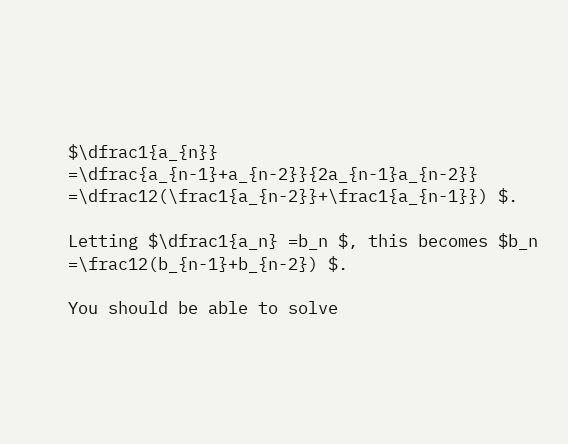$\dfrac1{a_{n}} =\dfrac{a_{n-1}+a_{n-2}}{2a_{n-1}a_{n-2}} =\dfrac12(\frac1{a_{n-2}}+\frac1{a_{n-1}}) $.

Letting $\dfrac1{a_n} =b_n $, this becomes $b_n =\frac12(b_{n-1}+b_{n-2}) $.

You should be able to solve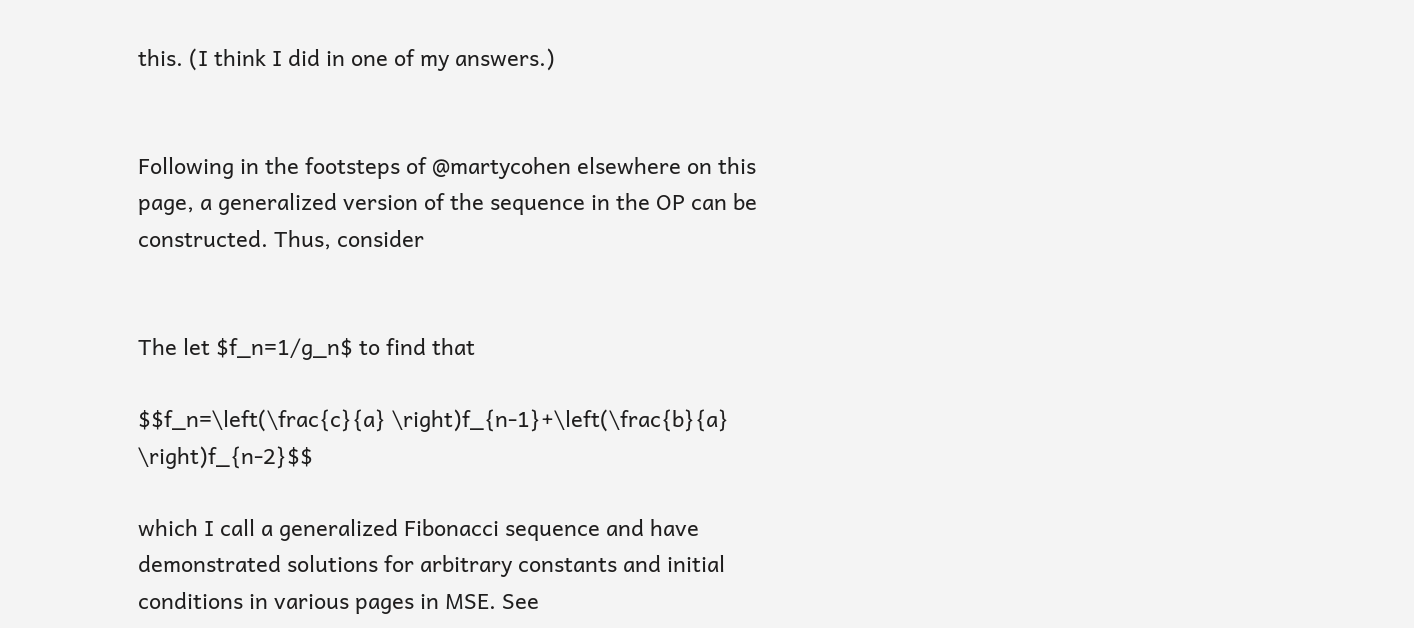this. (I think I did in one of my answers.)


Following in the footsteps of @martycohen elsewhere on this page, a generalized version of the sequence in the OP can be constructed. Thus, consider


The let $f_n=1/g_n$ to find that

$$f_n=\left(\frac{c}{a} \right)f_{n-1}+\left(\frac{b}{a} \right)f_{n-2}$$

which I call a generalized Fibonacci sequence and have demonstrated solutions for arbitrary constants and initial conditions in various pages in MSE. See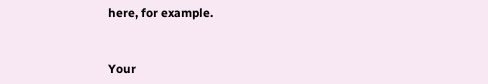here, for example.


Your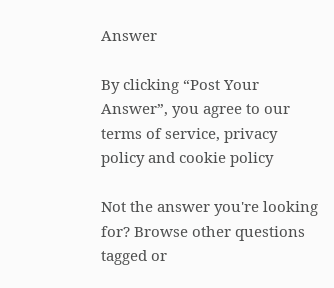Answer

By clicking “Post Your Answer”, you agree to our terms of service, privacy policy and cookie policy

Not the answer you're looking for? Browse other questions tagged or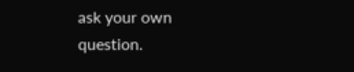ask your own question.